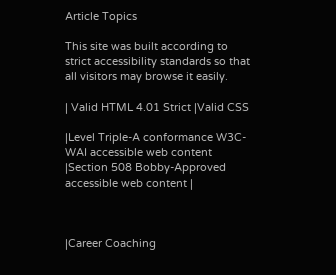Article Topics

This site was built according to strict accessibility standards so that all visitors may browse it easily.

| Valid HTML 4.01 Strict |Valid CSS

|Level Triple-A conformance W3C-WAI accessible web content |Section 508 Bobby-Approved accessible web content |



|Career Coaching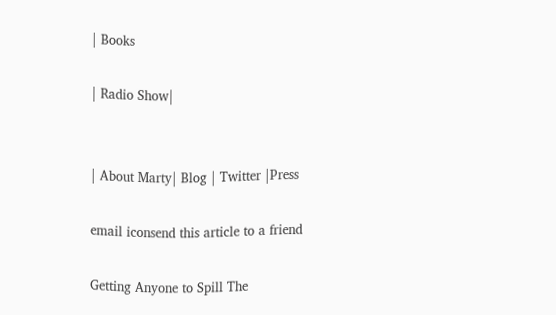| Books

| Radio Show|


| About Marty| Blog | Twitter |Press

email iconsend this article to a friend

Getting Anyone to Spill The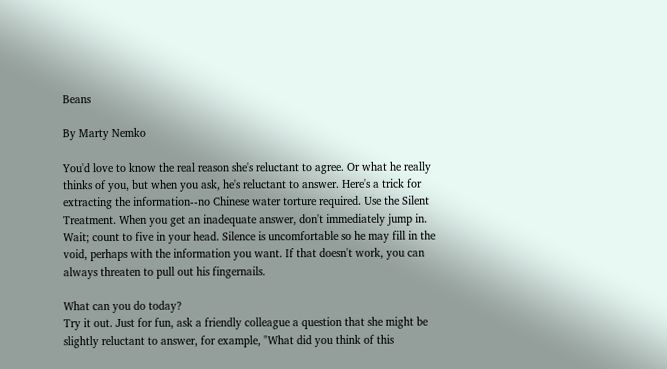Beans

By Marty Nemko

You'd love to know the real reason she's reluctant to agree. Or what he really thinks of you, but when you ask, he's reluctant to answer. Here's a trick for extracting the information--no Chinese water torture required. Use the Silent Treatment. When you get an inadequate answer, don't immediately jump in. Wait; count to five in your head. Silence is uncomfortable so he may fill in the void, perhaps with the information you want. If that doesn't work, you can always threaten to pull out his fingernails.

What can you do today?
Try it out. Just for fun, ask a friendly colleague a question that she might be slightly reluctant to answer, for example, "What did you think of this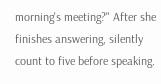morning's meeting?" After she finishes answering, silently count to five before speaking.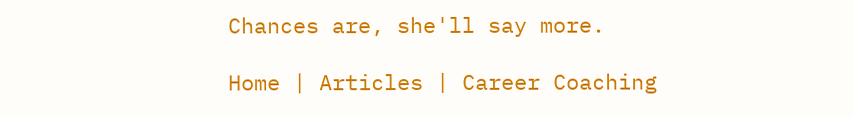Chances are, she'll say more.

Home | Articles | Career Coaching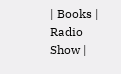| Books | Radio Show |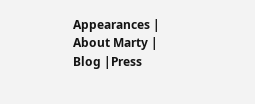Appearances | About Marty | Blog |Press